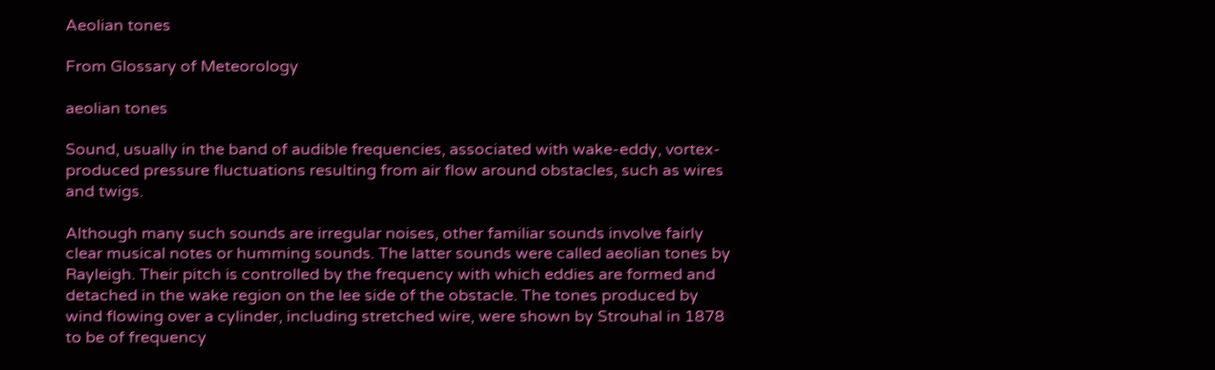Aeolian tones

From Glossary of Meteorology

aeolian tones

Sound, usually in the band of audible frequencies, associated with wake-eddy, vortex- produced pressure fluctuations resulting from air flow around obstacles, such as wires and twigs.

Although many such sounds are irregular noises, other familiar sounds involve fairly clear musical notes or humming sounds. The latter sounds were called aeolian tones by Rayleigh. Their pitch is controlled by the frequency with which eddies are formed and detached in the wake region on the lee side of the obstacle. The tones produced by wind flowing over a cylinder, including stretched wire, were shown by Strouhal in 1878 to be of frequency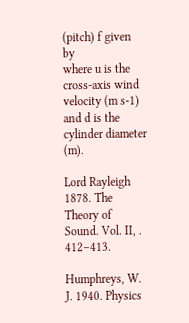(pitch) f given by
where u is the cross-axis wind velocity (m s-1) and d is the cylinder diameter (m).

Lord Rayleigh 1878. The Theory of Sound. Vol. II, . 412–413.

Humphreys, W. J. 1940. Physics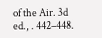of the Air. 3d ed., . 442–448.